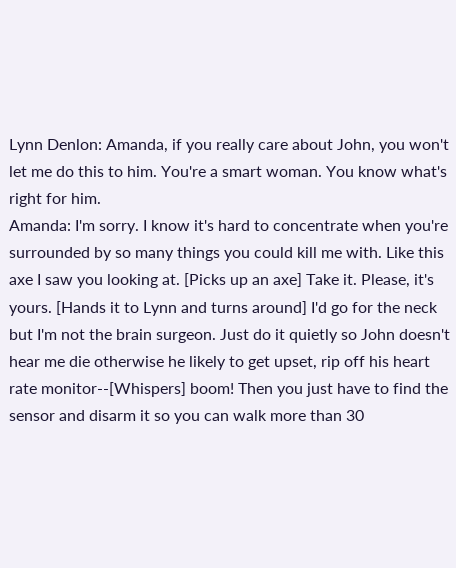Lynn Denlon: Amanda, if you really care about John, you won't let me do this to him. You're a smart woman. You know what's right for him.
Amanda: I'm sorry. I know it's hard to concentrate when you're surrounded by so many things you could kill me with. Like this axe I saw you looking at. [Picks up an axe] Take it. Please, it's yours. [Hands it to Lynn and turns around] I'd go for the neck but I'm not the brain surgeon. Just do it quietly so John doesn't hear me die otherwise he likely to get upset, rip off his heart rate monitor--[Whispers] boom! Then you just have to find the sensor and disarm it so you can walk more than 30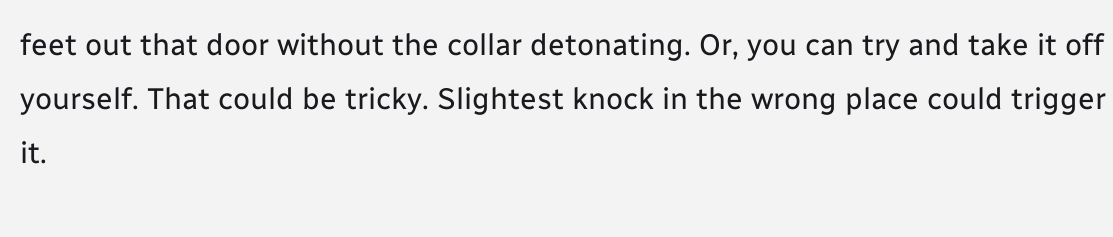feet out that door without the collar detonating. Or, you can try and take it off yourself. That could be tricky. Slightest knock in the wrong place could trigger it.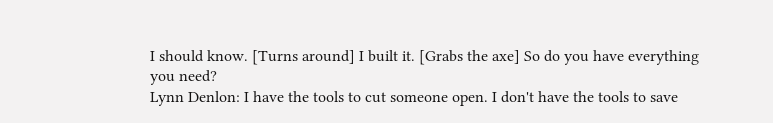I should know. [Turns around] I built it. [Grabs the axe] So do you have everything you need?
Lynn Denlon: I have the tools to cut someone open. I don't have the tools to save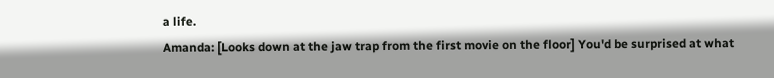a life.
Amanda: [Looks down at the jaw trap from the first movie on the floor] You'd be surprised at what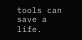tools can save a life.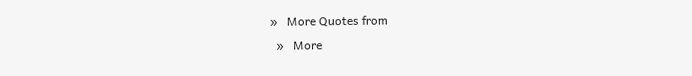»   More Quotes from
  »   More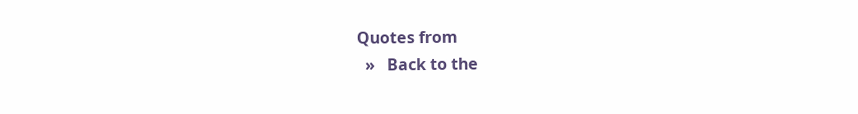Quotes from
  »   Back to the